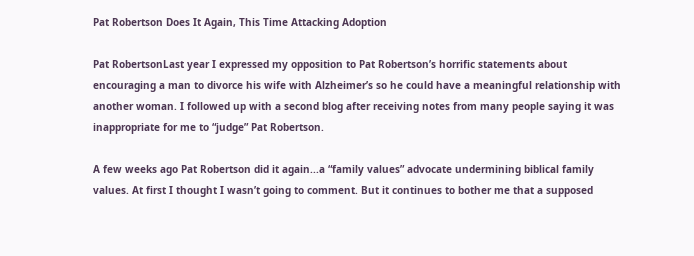Pat Robertson Does It Again, This Time Attacking Adoption

Pat RobertsonLast year I expressed my opposition to Pat Robertson’s horrific statements about encouraging a man to divorce his wife with Alzheimer’s so he could have a meaningful relationship with another woman. I followed up with a second blog after receiving notes from many people saying it was inappropriate for me to “judge” Pat Robertson.

A few weeks ago Pat Robertson did it again...a “family values” advocate undermining biblical family values. At first I thought I wasn’t going to comment. But it continues to bother me that a supposed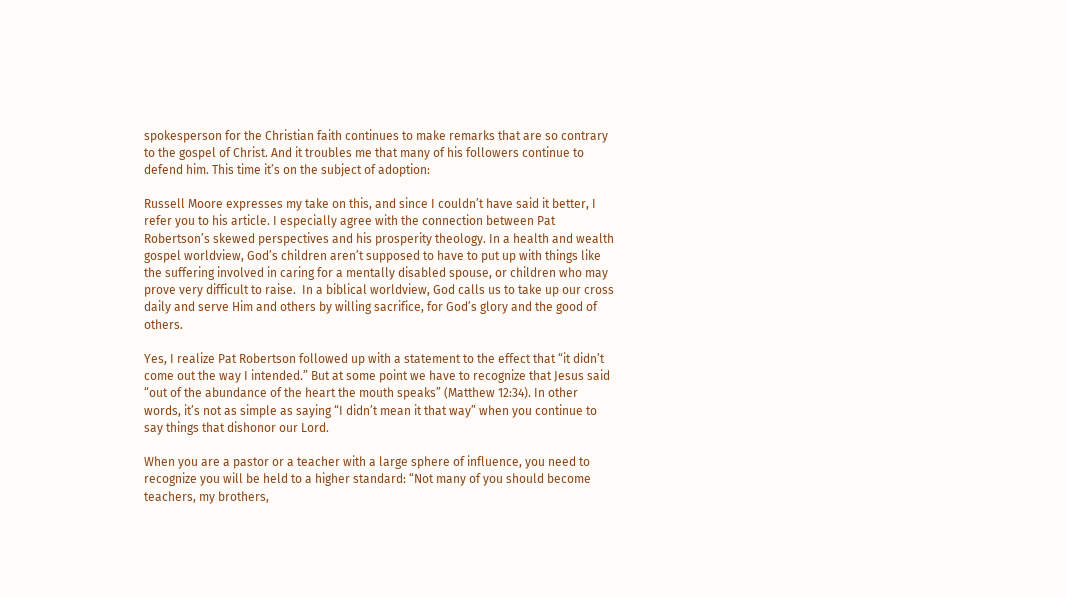spokesperson for the Christian faith continues to make remarks that are so contrary to the gospel of Christ. And it troubles me that many of his followers continue to defend him. This time it’s on the subject of adoption:

Russell Moore expresses my take on this, and since I couldn’t have said it better, I refer you to his article. I especially agree with the connection between Pat Robertson’s skewed perspectives and his prosperity theology. In a health and wealth gospel worldview, God’s children aren’t supposed to have to put up with things like the suffering involved in caring for a mentally disabled spouse, or children who may prove very difficult to raise.  In a biblical worldview, God calls us to take up our cross daily and serve Him and others by willing sacrifice, for God’s glory and the good of others.

Yes, I realize Pat Robertson followed up with a statement to the effect that “it didn’t come out the way I intended.” But at some point we have to recognize that Jesus said “out of the abundance of the heart the mouth speaks” (Matthew 12:34). In other words, it’s not as simple as saying “I didn’t mean it that way” when you continue to say things that dishonor our Lord.

When you are a pastor or a teacher with a large sphere of influence, you need to recognize you will be held to a higher standard: “Not many of you should become teachers, my brothers,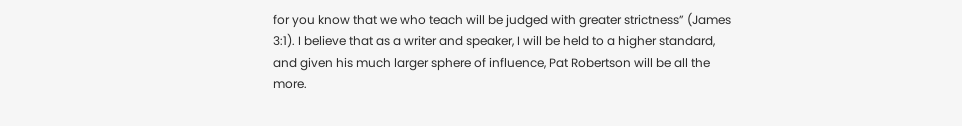for you know that we who teach will be judged with greater strictness” (James 3:1). I believe that as a writer and speaker, I will be held to a higher standard, and given his much larger sphere of influence, Pat Robertson will be all the more.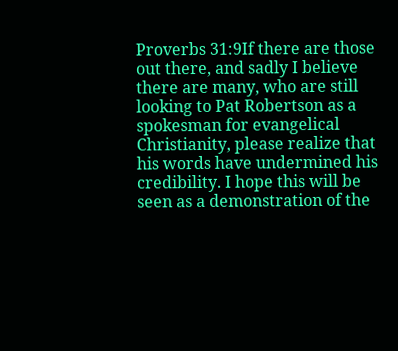Proverbs 31:9If there are those out there, and sadly I believe there are many, who are still looking to Pat Robertson as a spokesman for evangelical Christianity, please realize that his words have undermined his credibility. I hope this will be seen as a demonstration of the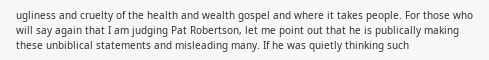ugliness and cruelty of the health and wealth gospel and where it takes people. For those who will say again that I am judging Pat Robertson, let me point out that he is publically making these unbiblical statements and misleading many. If he was quietly thinking such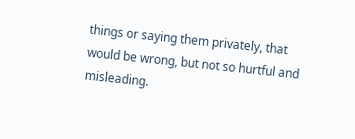things or saying them privately, that would be wrong, but not so hurtful and misleading.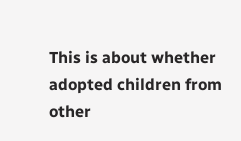This is about whether adopted children from other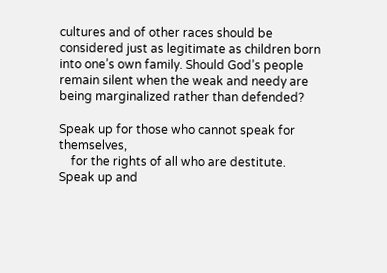cultures and of other races should be considered just as legitimate as children born into one’s own family. Should God’s people remain silent when the weak and needy are being marginalized rather than defended?

Speak up for those who cannot speak for themselves,
    for the rights of all who are destitute.
Speak up and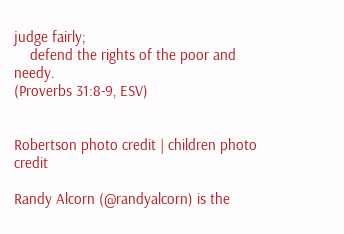judge fairly;
    defend the rights of the poor and needy.
(Proverbs 31:8-9, ESV)


Robertson photo credit | children photo credit

Randy Alcorn (@randyalcorn) is the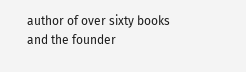author of over sixty books and the founder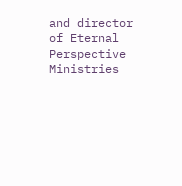and director of Eternal Perspective Ministries